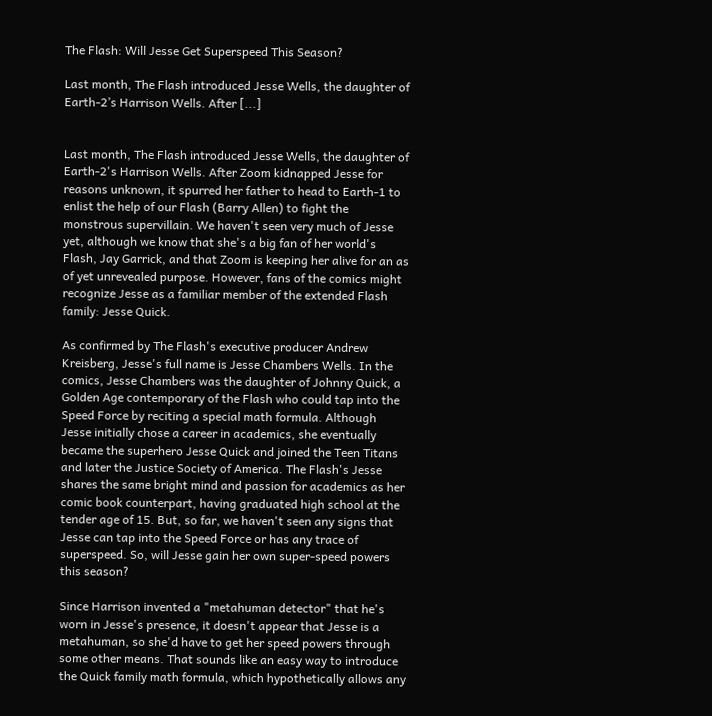The Flash: Will Jesse Get Superspeed This Season?

Last month, The Flash introduced Jesse Wells, the daughter of Earth-2’s Harrison Wells. After [...]


Last month, The Flash introduced Jesse Wells, the daughter of Earth-2's Harrison Wells. After Zoom kidnapped Jesse for reasons unknown, it spurred her father to head to Earth-1 to enlist the help of our Flash (Barry Allen) to fight the monstrous supervillain. We haven't seen very much of Jesse yet, although we know that she's a big fan of her world's Flash, Jay Garrick, and that Zoom is keeping her alive for an as of yet unrevealed purpose. However, fans of the comics might recognize Jesse as a familiar member of the extended Flash family: Jesse Quick.

As confirmed by The Flash's executive producer Andrew Kreisberg, Jesse's full name is Jesse Chambers Wells. In the comics, Jesse Chambers was the daughter of Johnny Quick, a Golden Age contemporary of the Flash who could tap into the Speed Force by reciting a special math formula. Although Jesse initially chose a career in academics, she eventually became the superhero Jesse Quick and joined the Teen Titans and later the Justice Society of America. The Flash's Jesse shares the same bright mind and passion for academics as her comic book counterpart, having graduated high school at the tender age of 15. But, so far, we haven't seen any signs that Jesse can tap into the Speed Force or has any trace of superspeed. So, will Jesse gain her own super-speed powers this season?

Since Harrison invented a "metahuman detector" that he's worn in Jesse's presence, it doesn't appear that Jesse is a metahuman, so she'd have to get her speed powers through some other means. That sounds like an easy way to introduce the Quick family math formula, which hypothetically allows any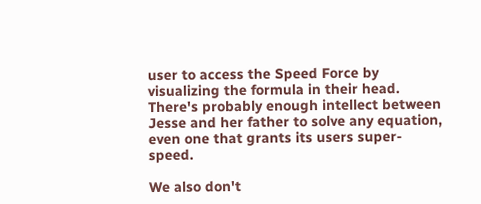user to access the Speed Force by visualizing the formula in their head. There's probably enough intellect between Jesse and her father to solve any equation, even one that grants its users super-speed.

We also don't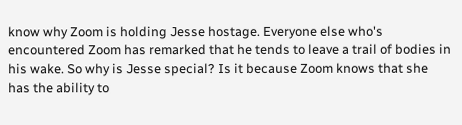know why Zoom is holding Jesse hostage. Everyone else who's encountered Zoom has remarked that he tends to leave a trail of bodies in his wake. So why is Jesse special? Is it because Zoom knows that she has the ability to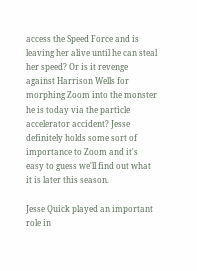access the Speed Force and is leaving her alive until he can steal her speed? Or is it revenge against Harrison Wells for morphing Zoom into the monster he is today via the particle accelerator accident? Jesse definitely holds some sort of importance to Zoom and it's easy to guess we'll find out what it is later this season.

Jesse Quick played an important role in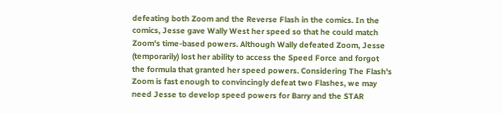defeating both Zoom and the Reverse Flash in the comics. In the comics, Jesse gave Wally West her speed so that he could match Zoom's time-based powers. Although Wally defeated Zoom, Jesse (temporarily) lost her ability to access the Speed Force and forgot the formula that granted her speed powers. Considering The Flash's Zoom is fast enough to convincingly defeat two Flashes, we may need Jesse to develop speed powers for Barry and the STAR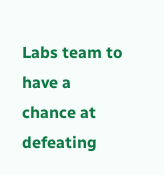Labs team to have a chance at defeating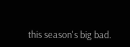this season's big bad.